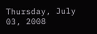Thursday, July 03, 2008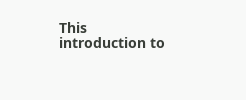This introduction to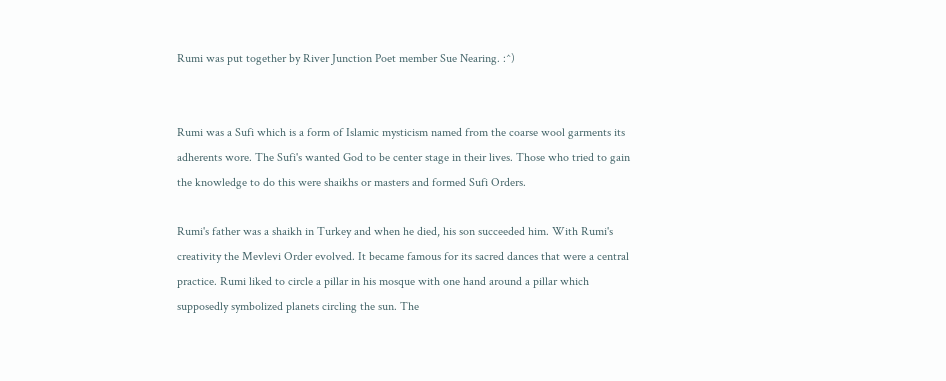Rumi was put together by River Junction Poet member Sue Nearing. :^)


Rumi was a Sufi which is a form of Islamic mysticism named from the coarse wool garments its adherents wore. The Sufi's wanted God to be center stage in their lives. Those who tried to gain the knowledge to do this were shaikhs or masters and formed Sufi Orders.

Rumi's father was a shaikh in Turkey and when he died, his son succeeded him. With Rumi's creativity the Mevlevi Order evolved. It became famous for its sacred dances that were a central practice. Rumi liked to circle a pillar in his mosque with one hand around a pillar which supposedly symbolized planets circling the sun. The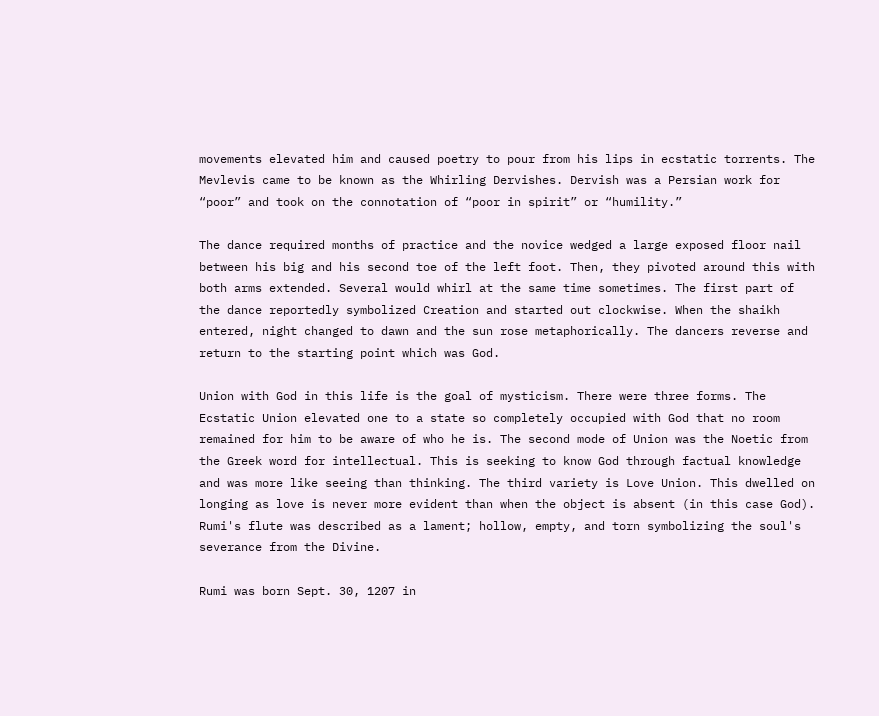movements elevated him and caused poetry to pour from his lips in ecstatic torrents. The Mevlevis came to be known as the Whirling Dervishes. Dervish was a Persian work for “poor” and took on the connotation of “poor in spirit” or “humility.”

The dance required months of practice and the novice wedged a large exposed floor nail between his big and his second toe of the left foot. Then, they pivoted around this with both arms extended. Several would whirl at the same time sometimes. The first part of the dance reportedly symbolized Creation and started out clockwise. When the shaikh entered, night changed to dawn and the sun rose metaphorically. The dancers reverse and return to the starting point which was God.

Union with God in this life is the goal of mysticism. There were three forms. The Ecstatic Union elevated one to a state so completely occupied with God that no room remained for him to be aware of who he is. The second mode of Union was the Noetic from the Greek word for intellectual. This is seeking to know God through factual knowledge and was more like seeing than thinking. The third variety is Love Union. This dwelled on longing as love is never more evident than when the object is absent (in this case God). Rumi's flute was described as a lament; hollow, empty, and torn symbolizing the soul's severance from the Divine.

Rumi was born Sept. 30, 1207 in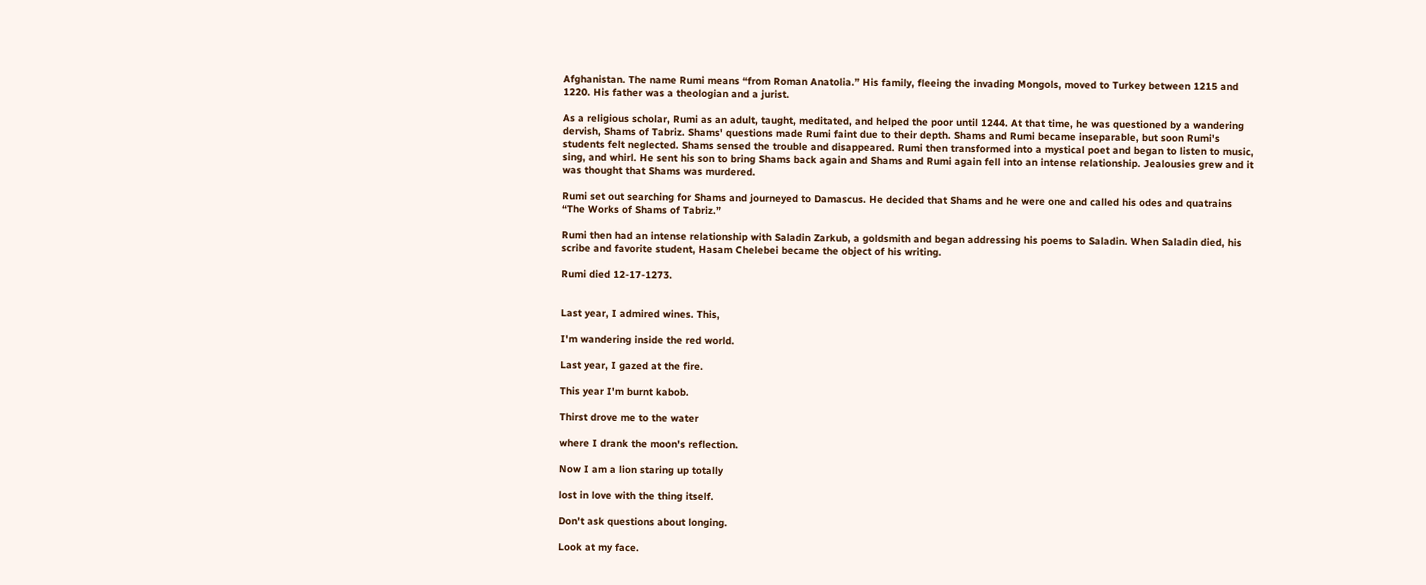Afghanistan. The name Rumi means “from Roman Anatolia.” His family, fleeing the invading Mongols, moved to Turkey between 1215 and 1220. His father was a theologian and a jurist.

As a religious scholar, Rumi as an adult, taught, meditated, and helped the poor until 1244. At that time, he was questioned by a wandering dervish, Shams of Tabriz. Shams' questions made Rumi faint due to their depth. Shams and Rumi became inseparable, but soon Rumi's students felt neglected. Shams sensed the trouble and disappeared. Rumi then transformed into a mystical poet and began to listen to music, sing, and whirl. He sent his son to bring Shams back again and Shams and Rumi again fell into an intense relationship. Jealousies grew and it was thought that Shams was murdered.

Rumi set out searching for Shams and journeyed to Damascus. He decided that Shams and he were one and called his odes and quatrains “The Works of Shams of Tabriz.”

Rumi then had an intense relationship with Saladin Zarkub, a goldsmith and began addressing his poems to Saladin. When Saladin died, his scribe and favorite student, Hasam Chelebei became the object of his writing.

Rumi died 12-17-1273.


Last year, I admired wines. This,

I'm wandering inside the red world.

Last year, I gazed at the fire.

This year I'm burnt kabob.

Thirst drove me to the water

where I drank the moon's reflection.

Now I am a lion staring up totally

lost in love with the thing itself.

Don't ask questions about longing.

Look at my face.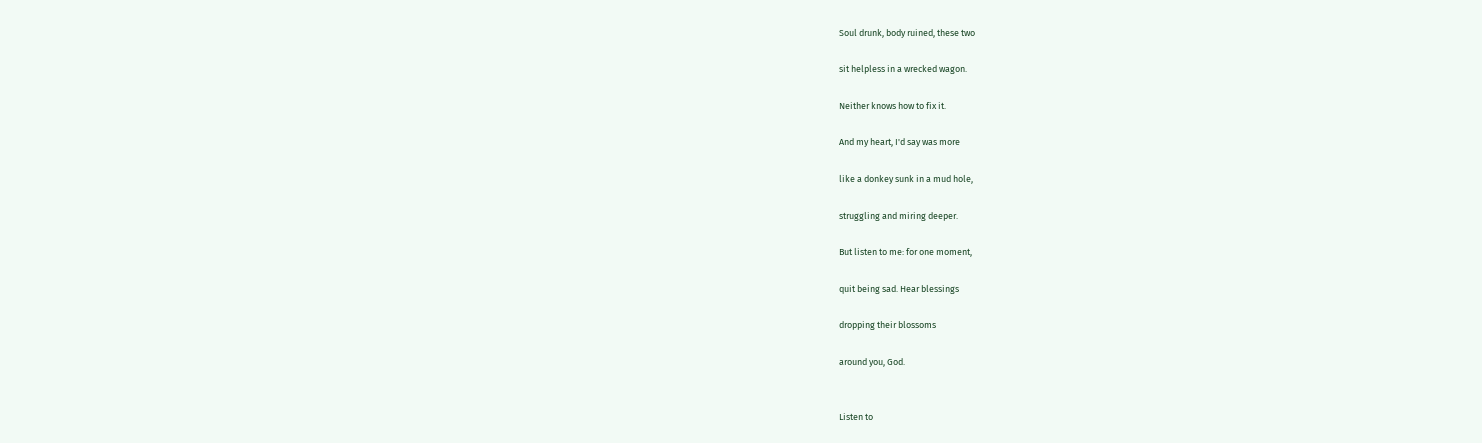Soul drunk, body ruined, these two

sit helpless in a wrecked wagon.

Neither knows how to fix it.

And my heart, I'd say was more

like a donkey sunk in a mud hole,

struggling and miring deeper.

But listen to me: for one moment,

quit being sad. Hear blessings

dropping their blossoms

around you, God.


Listen to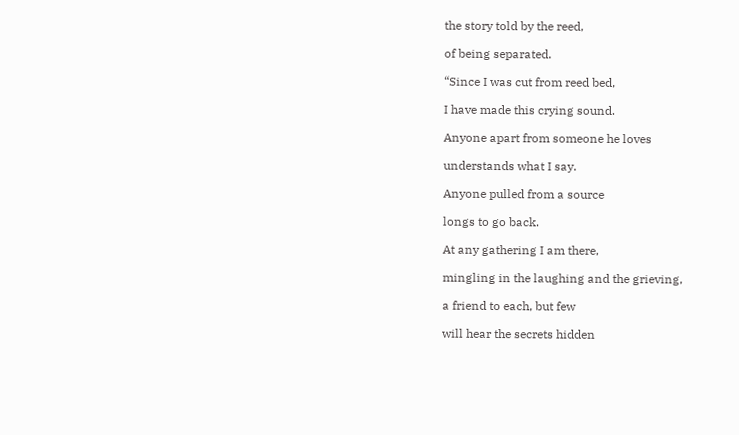the story told by the reed,

of being separated.

“Since I was cut from reed bed,

I have made this crying sound.

Anyone apart from someone he loves

understands what I say.

Anyone pulled from a source

longs to go back.

At any gathering I am there,

mingling in the laughing and the grieving,

a friend to each, but few

will hear the secrets hidden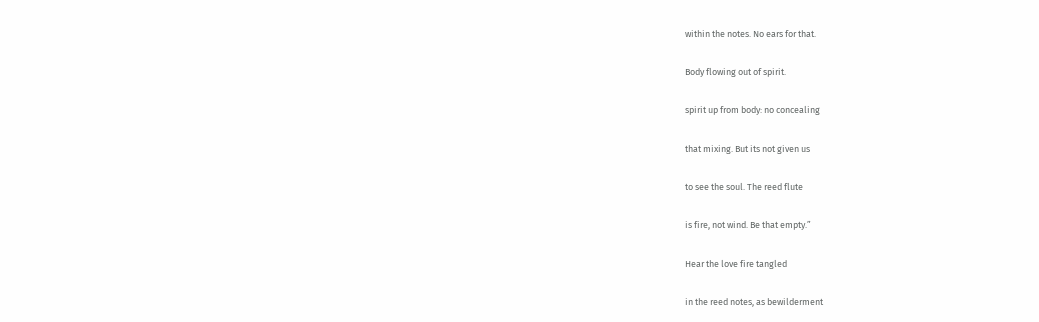within the notes. No ears for that.

Body flowing out of spirit.

spirit up from body: no concealing

that mixing. But its not given us

to see the soul. The reed flute

is fire, not wind. Be that empty.”

Hear the love fire tangled

in the reed notes, as bewilderment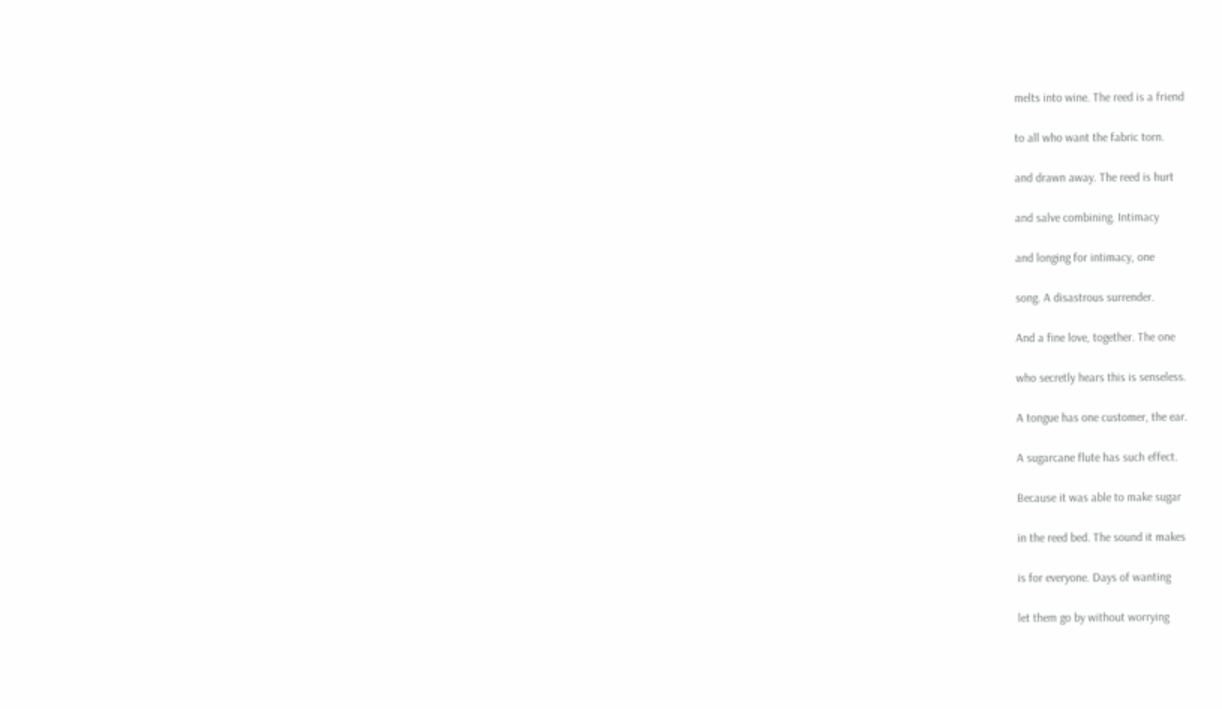melts into wine. The reed is a friend

to all who want the fabric torn.

and drawn away. The reed is hurt

and salve combining. Intimacy

and longing for intimacy, one

song. A disastrous surrender.

And a fine love, together. The one

who secretly hears this is senseless.

A tongue has one customer, the ear.

A sugarcane flute has such effect.

Because it was able to make sugar

in the reed bed. The sound it makes

is for everyone. Days of wanting

let them go by without worrying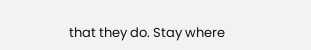that they do. Stay where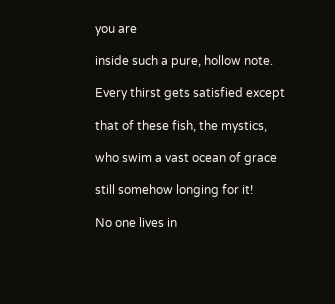you are

inside such a pure, hollow note.

Every thirst gets satisfied except

that of these fish, the mystics,

who swim a vast ocean of grace

still somehow longing for it!

No one lives in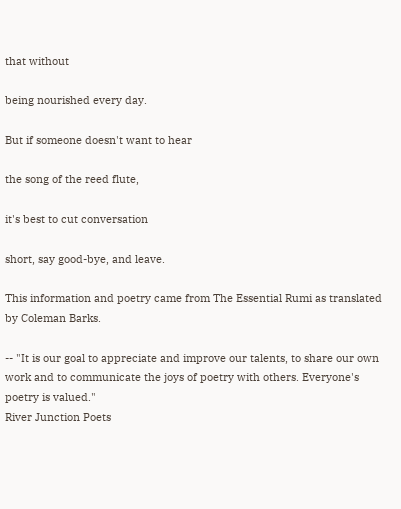that without

being nourished every day.

But if someone doesn't want to hear

the song of the reed flute,

it's best to cut conversation

short, say good-bye, and leave.

This information and poetry came from The Essential Rumi as translated by Coleman Barks.

-- "It is our goal to appreciate and improve our talents, to share our own work and to communicate the joys of poetry with others. Everyone's poetry is valued."
River Junction Poets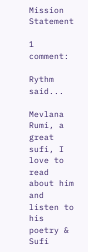Mission Statement

1 comment:

Rythm said...

Mevlana Rumi, a great sufi, I love to read about him and listen to his poetry & Sufi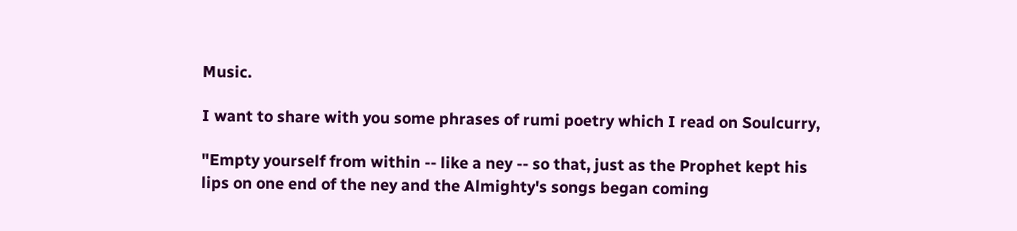Music.

I want to share with you some phrases of rumi poetry which I read on Soulcurry,

"Empty yourself from within -- like a ney -- so that, just as the Prophet kept his lips on one end of the ney and the Almighty's songs began coming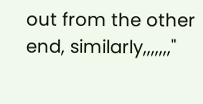out from the other end, similarly,,,,,,,"